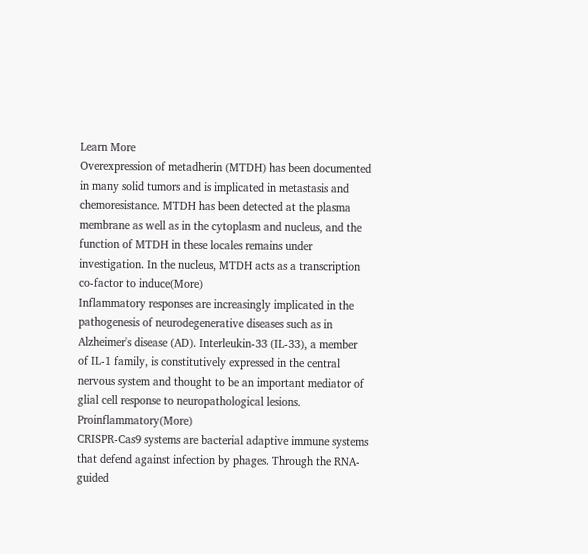Learn More
Overexpression of metadherin (MTDH) has been documented in many solid tumors and is implicated in metastasis and chemoresistance. MTDH has been detected at the plasma membrane as well as in the cytoplasm and nucleus, and the function of MTDH in these locales remains under investigation. In the nucleus, MTDH acts as a transcription co-factor to induce(More)
Inflammatory responses are increasingly implicated in the pathogenesis of neurodegenerative diseases such as in Alzheimer's disease (AD). Interleukin-33 (IL-33), a member of IL-1 family, is constitutively expressed in the central nervous system and thought to be an important mediator of glial cell response to neuropathological lesions. Proinflammatory(More)
CRISPR-Cas9 systems are bacterial adaptive immune systems that defend against infection by phages. Through the RNA-guided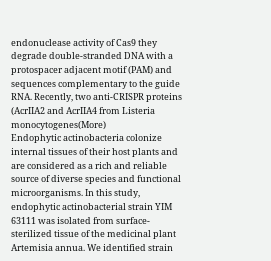endonuclease activity of Cas9 they degrade double-stranded DNA with a protospacer adjacent motif (PAM) and sequences complementary to the guide RNA. Recently, two anti-CRISPR proteins (AcrIIA2 and AcrIIA4 from Listeria monocytogenes(More)
Endophytic actinobacteria colonize internal tissues of their host plants and are considered as a rich and reliable source of diverse species and functional microorganisms. In this study, endophytic actinobacterial strain YIM 63111 was isolated from surface-sterilized tissue of the medicinal plant Artemisia annua. We identified strain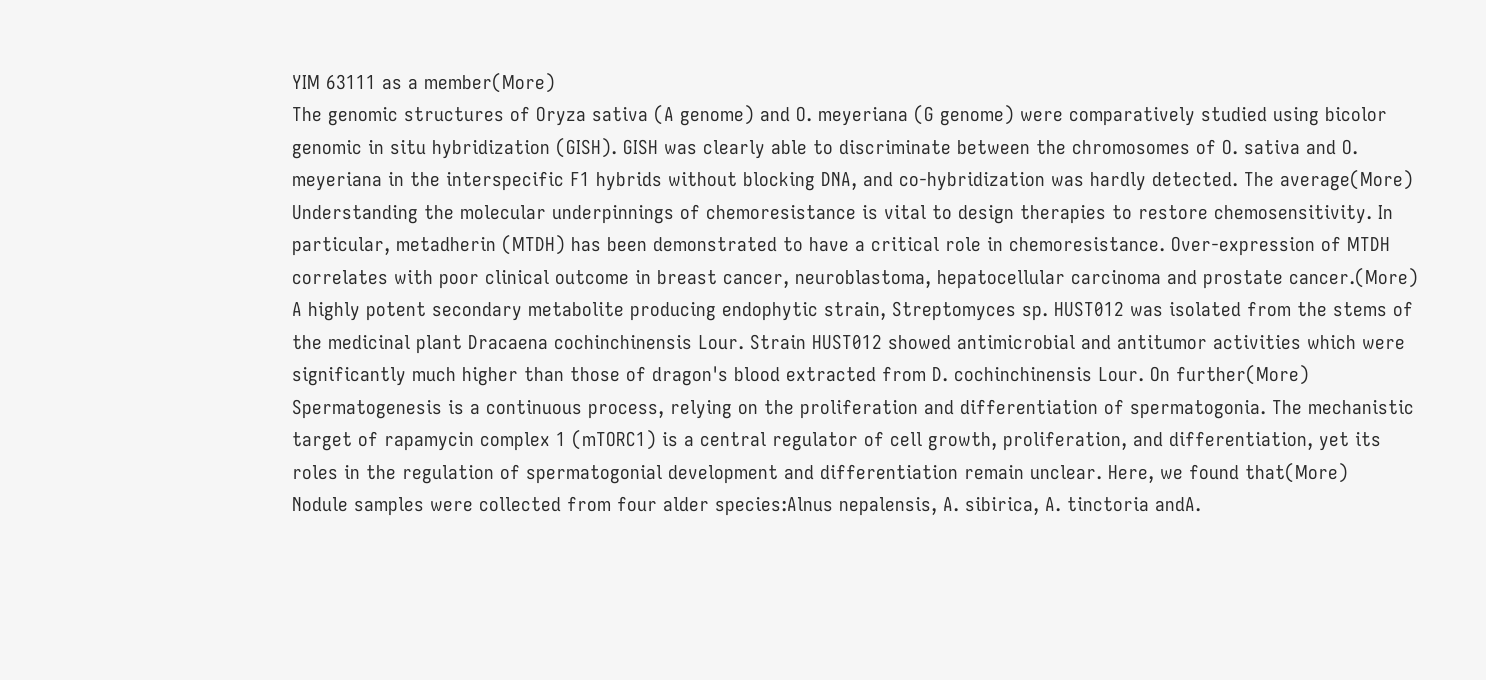YIM 63111 as a member(More)
The genomic structures of Oryza sativa (A genome) and O. meyeriana (G genome) were comparatively studied using bicolor genomic in situ hybridization (GISH). GISH was clearly able to discriminate between the chromosomes of O. sativa and O. meyeriana in the interspecific F1 hybrids without blocking DNA, and co-hybridization was hardly detected. The average(More)
Understanding the molecular underpinnings of chemoresistance is vital to design therapies to restore chemosensitivity. In particular, metadherin (MTDH) has been demonstrated to have a critical role in chemoresistance. Over-expression of MTDH correlates with poor clinical outcome in breast cancer, neuroblastoma, hepatocellular carcinoma and prostate cancer.(More)
A highly potent secondary metabolite producing endophytic strain, Streptomyces sp. HUST012 was isolated from the stems of the medicinal plant Dracaena cochinchinensis Lour. Strain HUST012 showed antimicrobial and antitumor activities which were significantly much higher than those of dragon's blood extracted from D. cochinchinensis Lour. On further(More)
Spermatogenesis is a continuous process, relying on the proliferation and differentiation of spermatogonia. The mechanistic target of rapamycin complex 1 (mTORC1) is a central regulator of cell growth, proliferation, and differentiation, yet its roles in the regulation of spermatogonial development and differentiation remain unclear. Here, we found that(More)
Nodule samples were collected from four alder species:Alnus nepalensis, A. sibirica, A. tinctoria andA.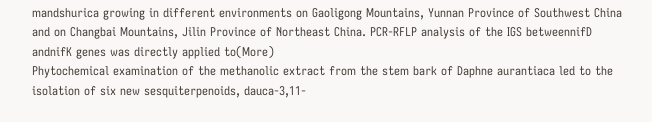mandshurica growing in different environments on Gaoligong Mountains, Yunnan Province of Southwest China and on Changbai Mountains, Jilin Province of Northeast China. PCR-RFLP analysis of the IGS betweennifD andnifK genes was directly applied to(More)
Phytochemical examination of the methanolic extract from the stem bark of Daphne aurantiaca led to the isolation of six new sesquiterpenoids, dauca-3,11-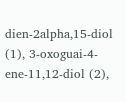dien-2alpha,15-diol (1), 3-oxoguai-4-ene-11,12-diol (2),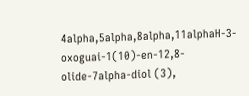4alpha,5alpha,8alpha,11alphaH-3-oxoguai-1(10)-en-12,8-olide-7alpha-diol (3),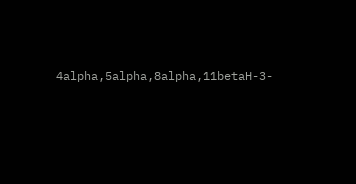4alpha,5alpha,8alpha,11betaH-3-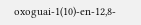oxoguai-1(10)-en-12,8-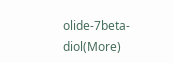olide-7beta-diol(More)